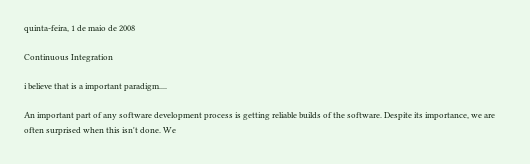quinta-feira, 1 de maio de 2008

Continuous Integration

i believe that is a important paradigm....

An important part of any software development process is getting reliable builds of the software. Despite its importance, we are often surprised when this isn't done. We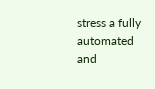stress a fully automated and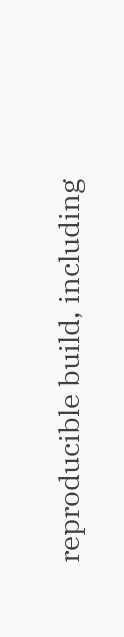reproducible build, including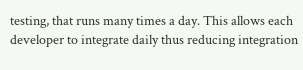testing, that runs many times a day. This allows each developer to integrate daily thus reducing integration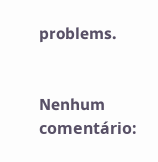problems.


Nenhum comentário: